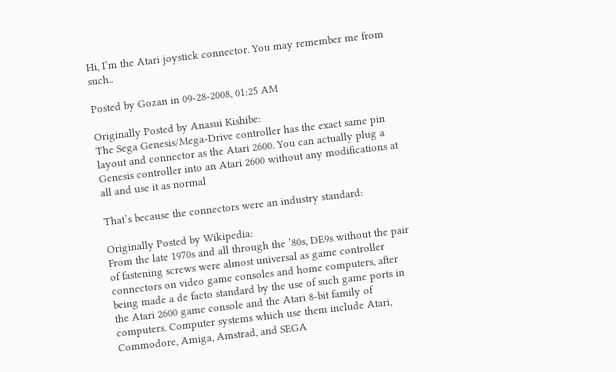Hi, I’m the Atari joystick connector. You may remember me from such..

Posted by Gozan in 09-28-2008, 01:25 AM

Originally Posted by Anasui Kishibe:
The Sega Genesis/Mega-Drive controller has the exact same pin layout and connector as the Atari 2600. You can actually plug a Genesis controller into an Atari 2600 without any modifications at all and use it as normal

That’s because the connectors were an industry standard:

Originally Posted by Wikipedia:
From the late 1970s and all through the ’80s, DE9s without the pair of fastening screws were almost universal as game controller connectors on video game consoles and home computers, after being made a de facto standard by the use of such game ports in the Atari 2600 game console and the Atari 8-bit family of computers. Computer systems which use them include Atari, Commodore, Amiga, Amstrad, and SEGA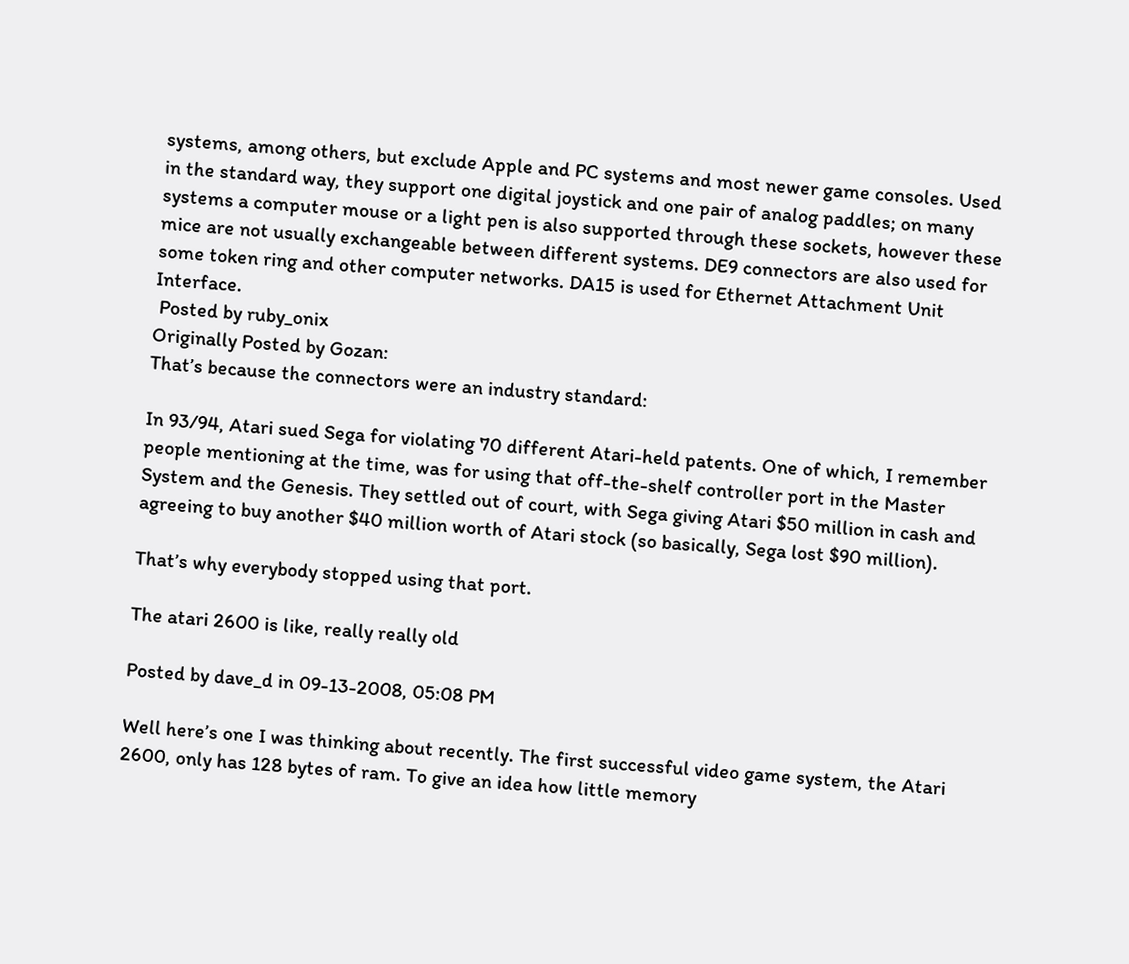systems, among others, but exclude Apple and PC systems and most newer game consoles. Used in the standard way, they support one digital joystick and one pair of analog paddles; on many systems a computer mouse or a light pen is also supported through these sockets, however these mice are not usually exchangeable between different systems. DE9 connectors are also used for some token ring and other computer networks. DA15 is used for Ethernet Attachment Unit Interface.
 Posted by ruby_onix
Originally Posted by Gozan:
That’s because the connectors were an industry standard:

In 93/94, Atari sued Sega for violating 70 different Atari-held patents. One of which, I remember people mentioning at the time, was for using that off-the-shelf controller port in the Master System and the Genesis. They settled out of court, with Sega giving Atari $50 million in cash and agreeing to buy another $40 million worth of Atari stock (so basically, Sega lost $90 million).

That’s why everybody stopped using that port.

The atari 2600 is like, really really old

Posted by dave_d in 09-13-2008, 05:08 PM

Well here’s one I was thinking about recently. The first successful video game system, the Atari 2600, only has 128 bytes of ram. To give an idea how little memory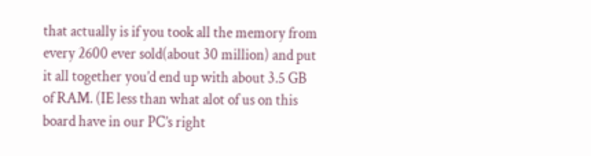that actually is if you took all the memory from every 2600 ever sold(about 30 million) and put it all together you’d end up with about 3.5 GB of RAM. (IE less than what alot of us on this board have in our PC’s right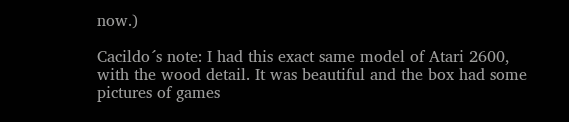now.)

Cacildo´s note: I had this exact same model of Atari 2600, with the wood detail. It was beautiful and the box had some pictures of games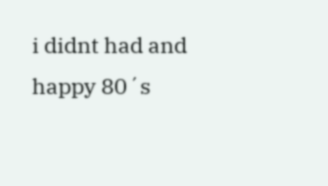i didnt had and happy 80´s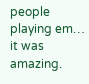people playing em… it was amazing.